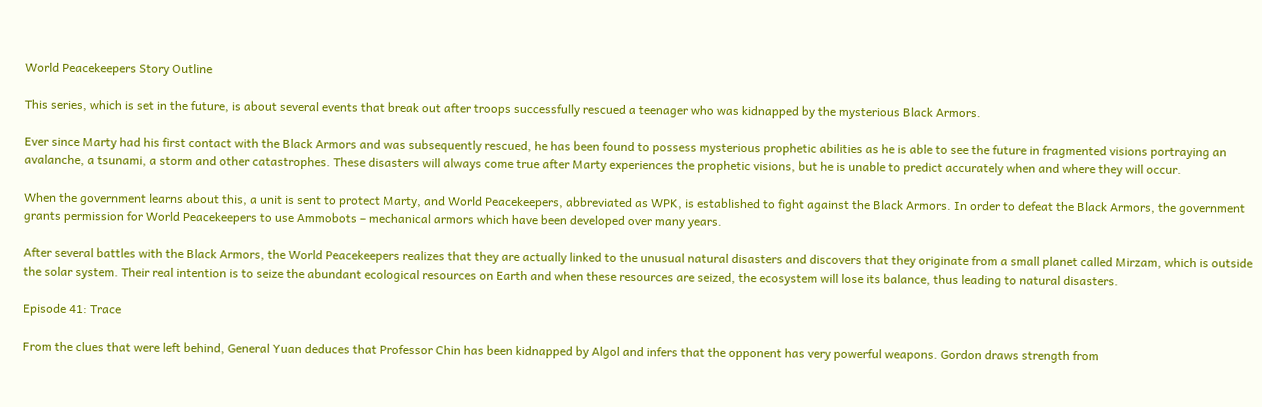World Peacekeepers Story Outline

This series, which is set in the future, is about several events that break out after troops successfully rescued a teenager who was kidnapped by the mysterious Black Armors.

Ever since Marty had his first contact with the Black Armors and was subsequently rescued, he has been found to possess mysterious prophetic abilities as he is able to see the future in fragmented visions portraying an avalanche, a tsunami, a storm and other catastrophes. These disasters will always come true after Marty experiences the prophetic visions, but he is unable to predict accurately when and where they will occur.

When the government learns about this, a unit is sent to protect Marty, and World Peacekeepers, abbreviated as WPK, is established to fight against the Black Armors. In order to defeat the Black Armors, the government grants permission for World Peacekeepers to use Ammobots – mechanical armors which have been developed over many years.

After several battles with the Black Armors, the World Peacekeepers realizes that they are actually linked to the unusual natural disasters and discovers that they originate from a small planet called Mirzam, which is outside the solar system. Their real intention is to seize the abundant ecological resources on Earth and when these resources are seized, the ecosystem will lose its balance, thus leading to natural disasters.

Episode 41: Trace

From the clues that were left behind, General Yuan deduces that Professor Chin has been kidnapped by Algol and infers that the opponent has very powerful weapons. Gordon draws strength from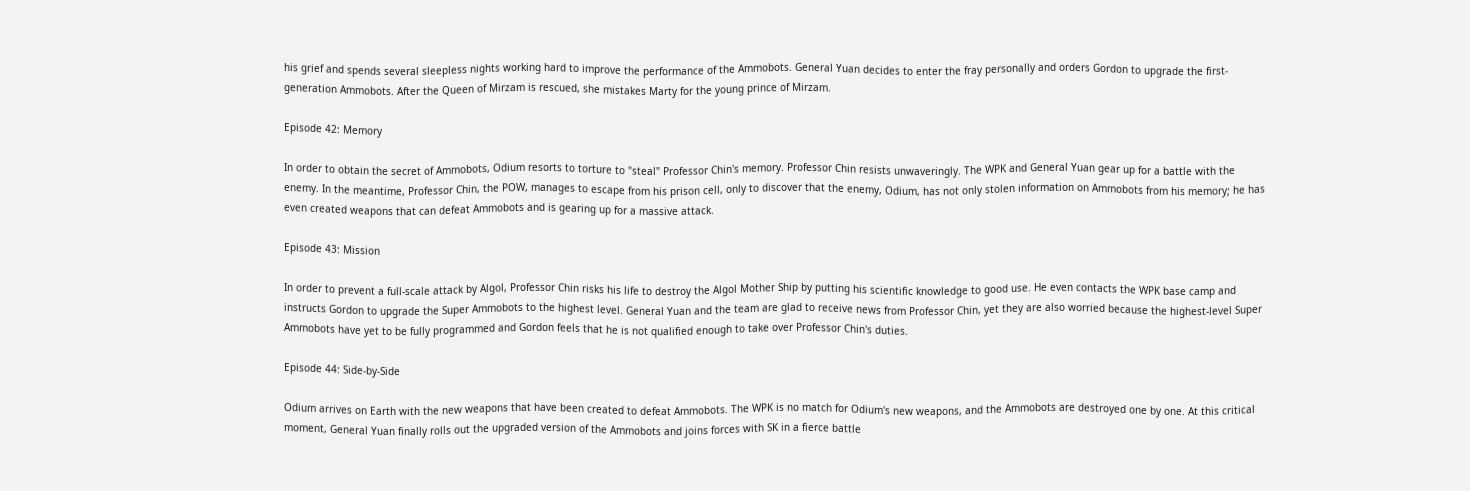his grief and spends several sleepless nights working hard to improve the performance of the Ammobots. General Yuan decides to enter the fray personally and orders Gordon to upgrade the first-generation Ammobots. After the Queen of Mirzam is rescued, she mistakes Marty for the young prince of Mirzam.

Episode 42: Memory

In order to obtain the secret of Ammobots, Odium resorts to torture to "steal" Professor Chin's memory. Professor Chin resists unwaveringly. The WPK and General Yuan gear up for a battle with the enemy. In the meantime, Professor Chin, the POW, manages to escape from his prison cell, only to discover that the enemy, Odium, has not only stolen information on Ammobots from his memory; he has even created weapons that can defeat Ammobots and is gearing up for a massive attack.

Episode 43: Mission

In order to prevent a full-scale attack by Algol, Professor Chin risks his life to destroy the Algol Mother Ship by putting his scientific knowledge to good use. He even contacts the WPK base camp and instructs Gordon to upgrade the Super Ammobots to the highest level. General Yuan and the team are glad to receive news from Professor Chin, yet they are also worried because the highest-level Super Ammobots have yet to be fully programmed and Gordon feels that he is not qualified enough to take over Professor Chin's duties.

Episode 44: Side-by-Side

Odium arrives on Earth with the new weapons that have been created to defeat Ammobots. The WPK is no match for Odium's new weapons, and the Ammobots are destroyed one by one. At this critical moment, General Yuan finally rolls out the upgraded version of the Ammobots and joins forces with SK in a fierce battle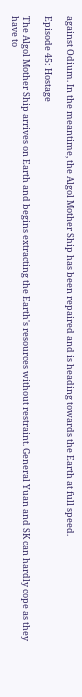against Odium. In the meantime, the Algol Mother Ship has been repaired and is heading towards the Earth at full speed.

Episode 45: Hostage

The Algol Mother Ship arrives on Earth and begins extracting the Earth's resources without restraint. General Yuan and SK can hardly cope as they have to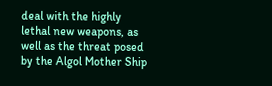deal with the highly lethal new weapons, as well as the threat posed by the Algol Mother Ship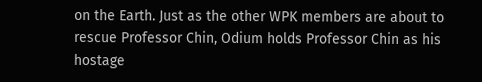on the Earth. Just as the other WPK members are about to rescue Professor Chin, Odium holds Professor Chin as his hostage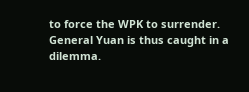to force the WPK to surrender. General Yuan is thus caught in a dilemma.